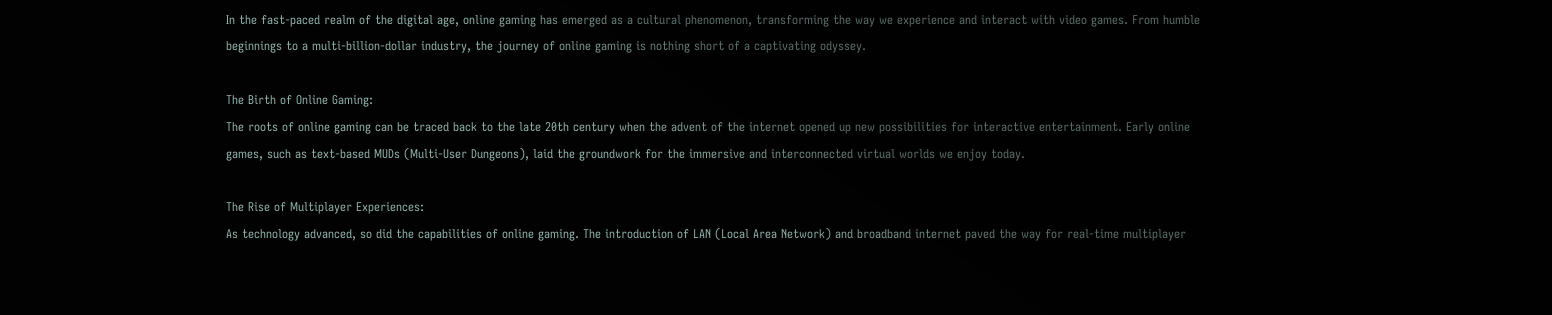In the fast-paced realm of the digital age, online gaming has emerged as a cultural phenomenon, transforming the way we experience and interact with video games. From humble beginnings to a multi-billion-dollar industry, the journey of online gaming is nothing short of a captivating odyssey.

The Birth of Online Gaming:
The roots of online gaming can be traced back to the late 20th century when the advent of the internet opened up new possibilities for interactive entertainment. Early online games, such as text-based MUDs (Multi-User Dungeons), laid the groundwork for the immersive and interconnected virtual worlds we enjoy today.

The Rise of Multiplayer Experiences:
As technology advanced, so did the capabilities of online gaming. The introduction of LAN (Local Area Network) and broadband internet paved the way for real-time multiplayer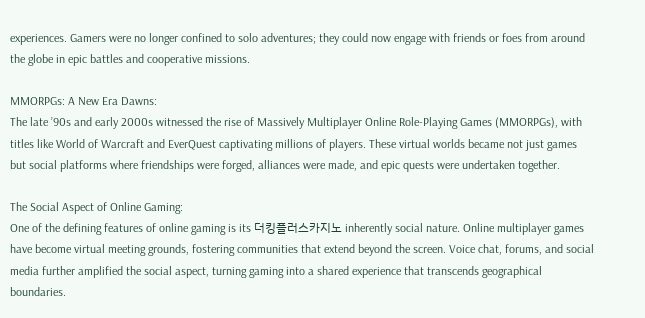experiences. Gamers were no longer confined to solo adventures; they could now engage with friends or foes from around the globe in epic battles and cooperative missions.

MMORPGs: A New Era Dawns:
The late ’90s and early 2000s witnessed the rise of Massively Multiplayer Online Role-Playing Games (MMORPGs), with titles like World of Warcraft and EverQuest captivating millions of players. These virtual worlds became not just games but social platforms where friendships were forged, alliances were made, and epic quests were undertaken together.

The Social Aspect of Online Gaming:
One of the defining features of online gaming is its 더킹플러스카지노 inherently social nature. Online multiplayer games have become virtual meeting grounds, fostering communities that extend beyond the screen. Voice chat, forums, and social media further amplified the social aspect, turning gaming into a shared experience that transcends geographical boundaries.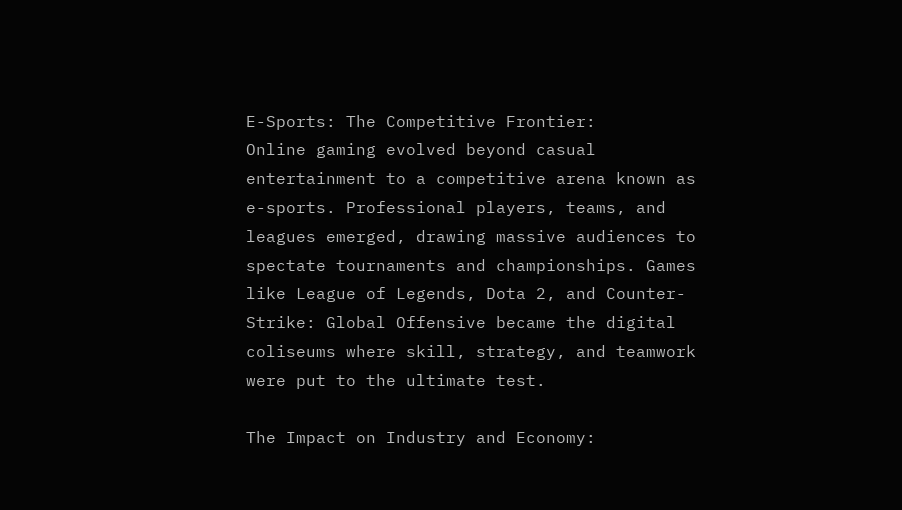E-Sports: The Competitive Frontier:
Online gaming evolved beyond casual entertainment to a competitive arena known as e-sports. Professional players, teams, and leagues emerged, drawing massive audiences to spectate tournaments and championships. Games like League of Legends, Dota 2, and Counter-Strike: Global Offensive became the digital coliseums where skill, strategy, and teamwork were put to the ultimate test.

The Impact on Industry and Economy: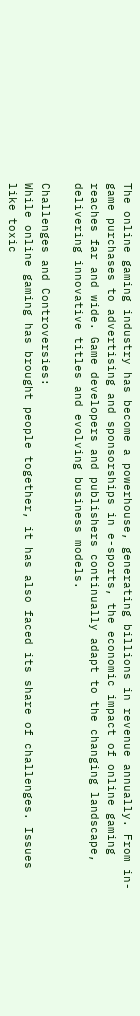The online gaming industry has become a powerhouse, generating billions in revenue annually. From in-game purchases to advertising and sponsorships in e-sports, the economic impact of online gaming reaches far and wide. Game developers and publishers continually adapt to the changing landscape, delivering innovative titles and evolving business models.

Challenges and Controversies:
While online gaming has brought people together, it has also faced its share of challenges. Issues like toxic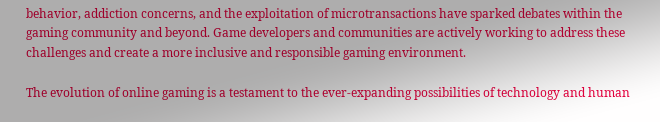behavior, addiction concerns, and the exploitation of microtransactions have sparked debates within the gaming community and beyond. Game developers and communities are actively working to address these challenges and create a more inclusive and responsible gaming environment.

The evolution of online gaming is a testament to the ever-expanding possibilities of technology and human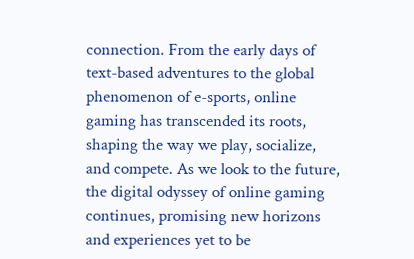connection. From the early days of text-based adventures to the global phenomenon of e-sports, online gaming has transcended its roots, shaping the way we play, socialize, and compete. As we look to the future, the digital odyssey of online gaming continues, promising new horizons and experiences yet to be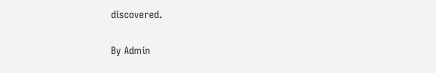discovered.

By Admin